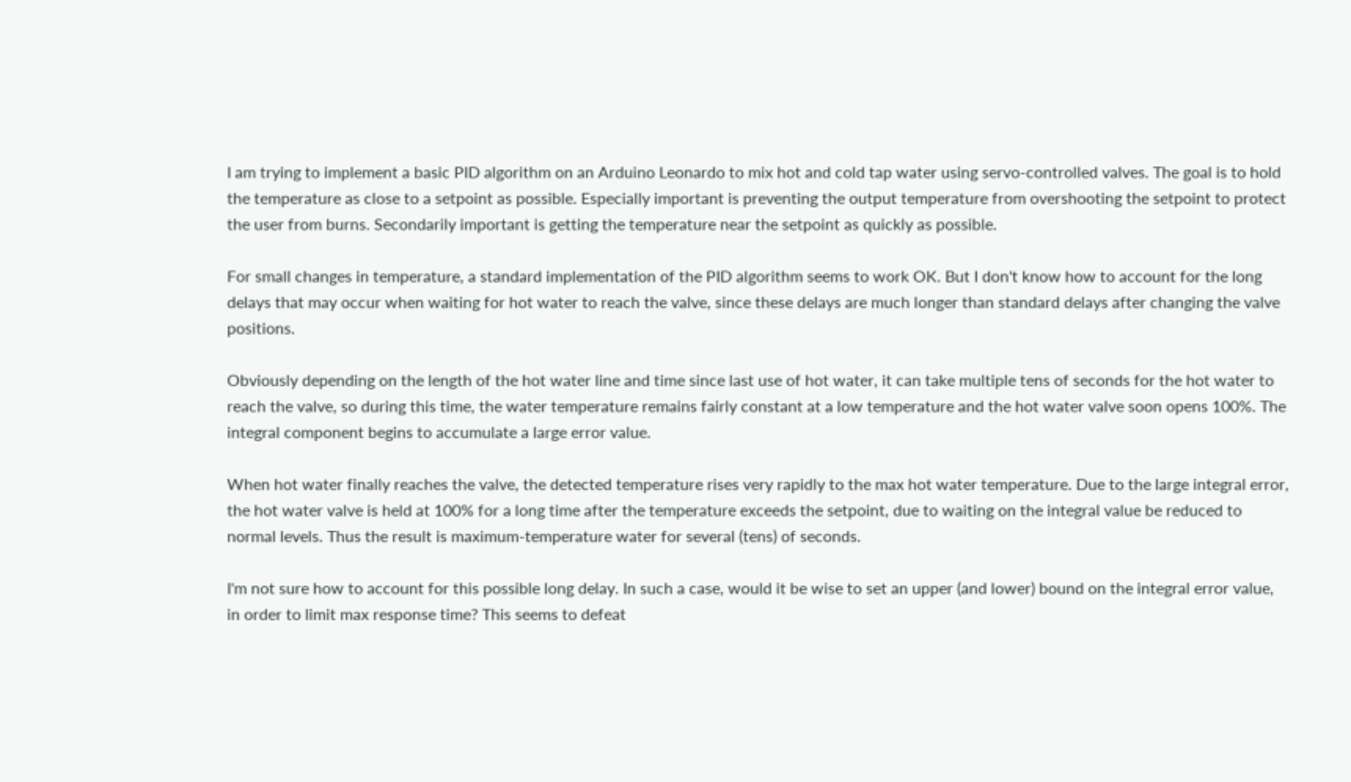I am trying to implement a basic PID algorithm on an Arduino Leonardo to mix hot and cold tap water using servo-controlled valves. The goal is to hold the temperature as close to a setpoint as possible. Especially important is preventing the output temperature from overshooting the setpoint to protect the user from burns. Secondarily important is getting the temperature near the setpoint as quickly as possible.

For small changes in temperature, a standard implementation of the PID algorithm seems to work OK. But I don't know how to account for the long delays that may occur when waiting for hot water to reach the valve, since these delays are much longer than standard delays after changing the valve positions.

Obviously depending on the length of the hot water line and time since last use of hot water, it can take multiple tens of seconds for the hot water to reach the valve, so during this time, the water temperature remains fairly constant at a low temperature and the hot water valve soon opens 100%. The integral component begins to accumulate a large error value.

When hot water finally reaches the valve, the detected temperature rises very rapidly to the max hot water temperature. Due to the large integral error, the hot water valve is held at 100% for a long time after the temperature exceeds the setpoint, due to waiting on the integral value be reduced to normal levels. Thus the result is maximum-temperature water for several (tens) of seconds.

I'm not sure how to account for this possible long delay. In such a case, would it be wise to set an upper (and lower) bound on the integral error value, in order to limit max response time? This seems to defeat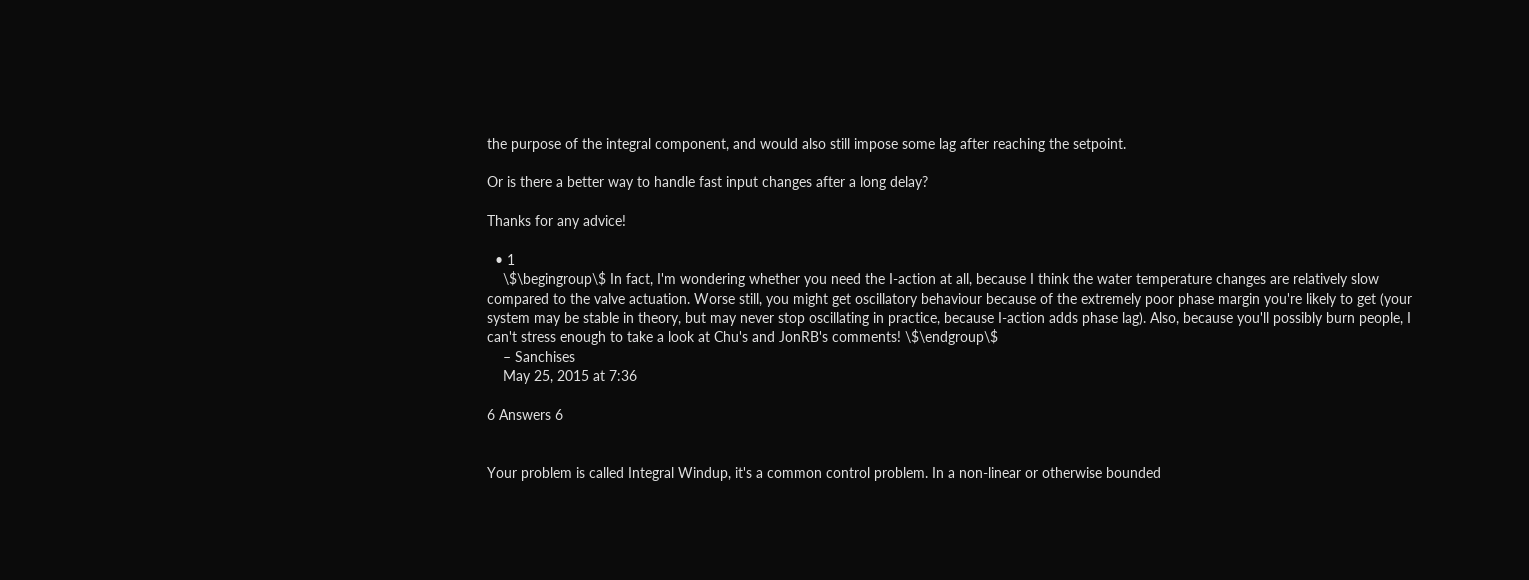the purpose of the integral component, and would also still impose some lag after reaching the setpoint.

Or is there a better way to handle fast input changes after a long delay?

Thanks for any advice!

  • 1
    \$\begingroup\$ In fact, I'm wondering whether you need the I-action at all, because I think the water temperature changes are relatively slow compared to the valve actuation. Worse still, you might get oscillatory behaviour because of the extremely poor phase margin you're likely to get (your system may be stable in theory, but may never stop oscillating in practice, because I-action adds phase lag). Also, because you'll possibly burn people, I can't stress enough to take a look at Chu's and JonRB's comments! \$\endgroup\$
    – Sanchises
    May 25, 2015 at 7:36

6 Answers 6


Your problem is called Integral Windup, it's a common control problem. In a non-linear or otherwise bounded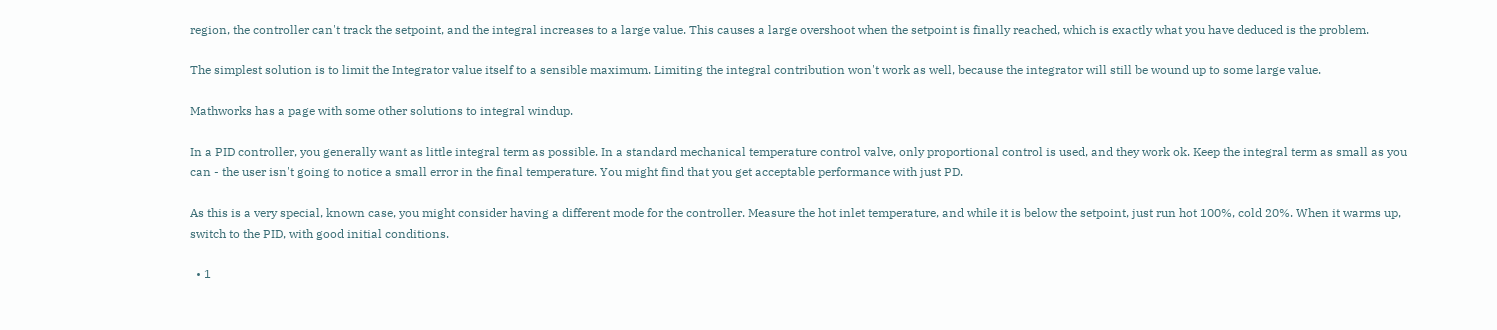region, the controller can't track the setpoint, and the integral increases to a large value. This causes a large overshoot when the setpoint is finally reached, which is exactly what you have deduced is the problem.

The simplest solution is to limit the Integrator value itself to a sensible maximum. Limiting the integral contribution won't work as well, because the integrator will still be wound up to some large value.

Mathworks has a page with some other solutions to integral windup.

In a PID controller, you generally want as little integral term as possible. In a standard mechanical temperature control valve, only proportional control is used, and they work ok. Keep the integral term as small as you can - the user isn't going to notice a small error in the final temperature. You might find that you get acceptable performance with just PD.

As this is a very special, known case, you might consider having a different mode for the controller. Measure the hot inlet temperature, and while it is below the setpoint, just run hot 100%, cold 20%. When it warms up, switch to the PID, with good initial conditions.

  • 1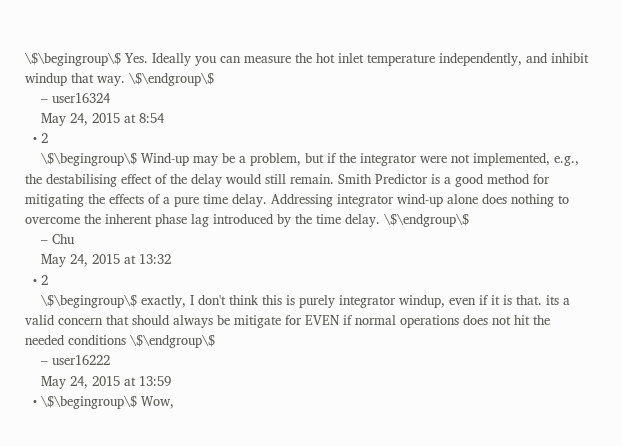\$\begingroup\$ Yes. Ideally you can measure the hot inlet temperature independently, and inhibit windup that way. \$\endgroup\$
    – user16324
    May 24, 2015 at 8:54
  • 2
    \$\begingroup\$ Wind-up may be a problem, but if the integrator were not implemented, e.g., the destabilising effect of the delay would still remain. Smith Predictor is a good method for mitigating the effects of a pure time delay. Addressing integrator wind-up alone does nothing to overcome the inherent phase lag introduced by the time delay. \$\endgroup\$
    – Chu
    May 24, 2015 at 13:32
  • 2
    \$\begingroup\$ exactly, I don't think this is purely integrator windup, even if it is that. its a valid concern that should always be mitigate for EVEN if normal operations does not hit the needed conditions \$\endgroup\$
    – user16222
    May 24, 2015 at 13:59
  • \$\begingroup\$ Wow,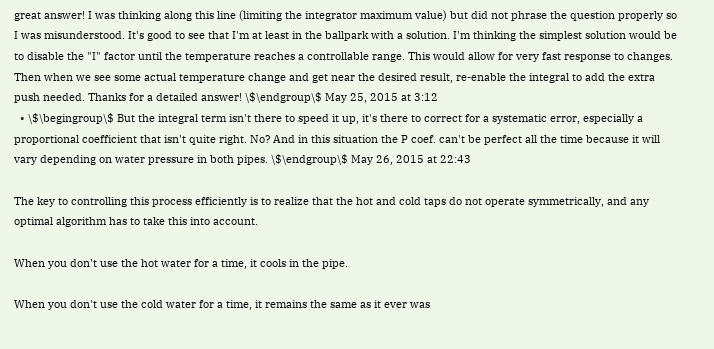great answer! I was thinking along this line (limiting the integrator maximum value) but did not phrase the question properly so I was misunderstood. It's good to see that I'm at least in the ballpark with a solution. I'm thinking the simplest solution would be to disable the "I" factor until the temperature reaches a controllable range. This would allow for very fast response to changes. Then when we see some actual temperature change and get near the desired result, re-enable the integral to add the extra push needed. Thanks for a detailed answer! \$\endgroup\$ May 25, 2015 at 3:12
  • \$\begingroup\$ But the integral term isn't there to speed it up, it's there to correct for a systematic error, especially a proportional coefficient that isn't quite right. No? And in this situation the P coef. can't be perfect all the time because it will vary depending on water pressure in both pipes. \$\endgroup\$ May 26, 2015 at 22:43

The key to controlling this process efficiently is to realize that the hot and cold taps do not operate symmetrically, and any optimal algorithm has to take this into account.

When you don't use the hot water for a time, it cools in the pipe.

When you don't use the cold water for a time, it remains the same as it ever was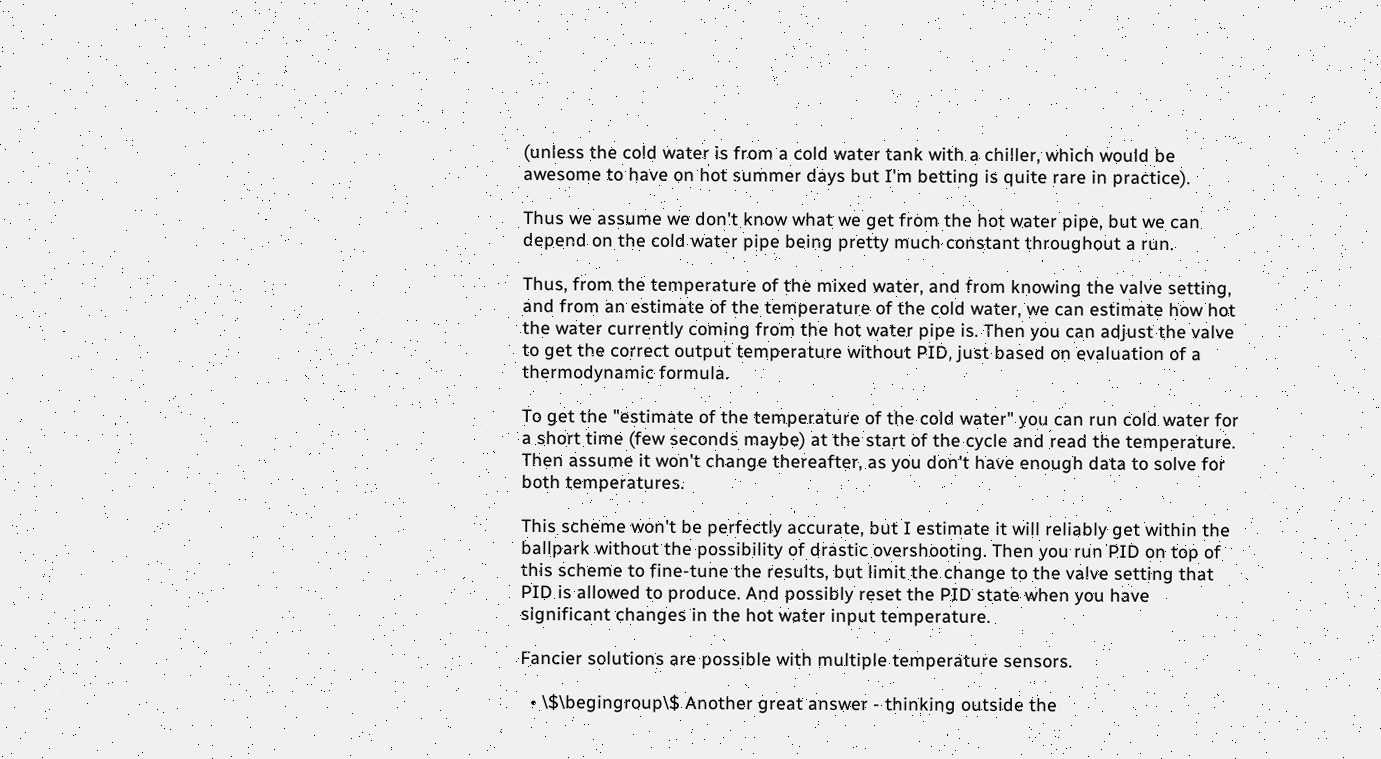(unless the cold water is from a cold water tank with a chiller, which would be awesome to have on hot summer days but I'm betting is quite rare in practice).

Thus we assume we don't know what we get from the hot water pipe, but we can depend on the cold water pipe being pretty much constant throughout a run.

Thus, from the temperature of the mixed water, and from knowing the valve setting, and from an estimate of the temperature of the cold water, we can estimate how hot the water currently coming from the hot water pipe is. Then you can adjust the valve to get the correct output temperature without PID, just based on evaluation of a thermodynamic formula.

To get the "estimate of the temperature of the cold water" you can run cold water for a short time (few seconds maybe) at the start of the cycle and read the temperature. Then assume it won't change thereafter, as you don't have enough data to solve for both temperatures.

This scheme won't be perfectly accurate, but I estimate it will reliably get within the ballpark without the possibility of drastic overshooting. Then you run PID on top of this scheme to fine-tune the results, but limit the change to the valve setting that PID is allowed to produce. And possibly reset the PID state when you have significant changes in the hot water input temperature.

Fancier solutions are possible with multiple temperature sensors.

  • \$\begingroup\$ Another great answer - thinking outside the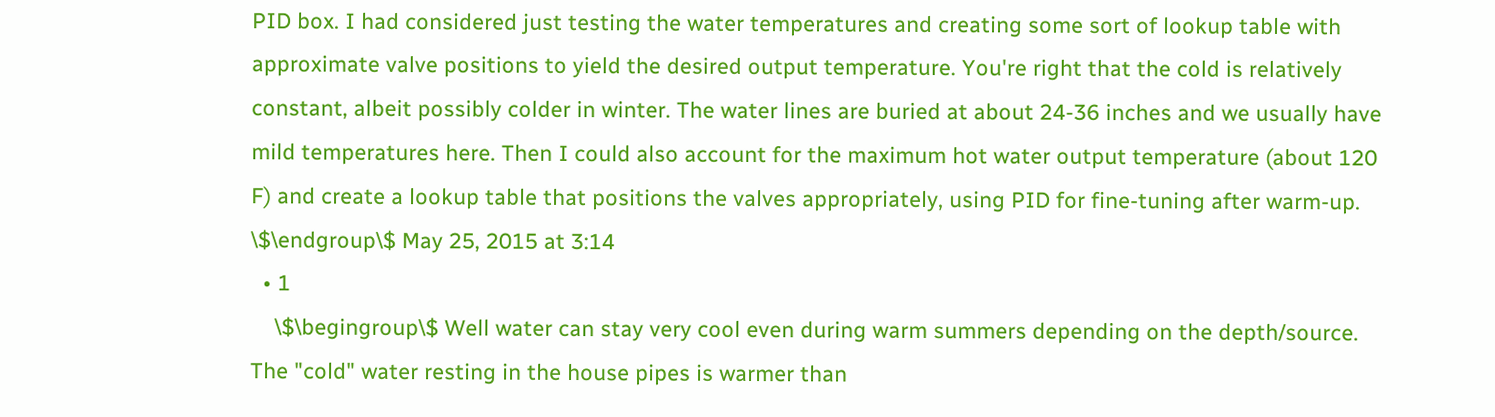PID box. I had considered just testing the water temperatures and creating some sort of lookup table with approximate valve positions to yield the desired output temperature. You're right that the cold is relatively constant, albeit possibly colder in winter. The water lines are buried at about 24-36 inches and we usually have mild temperatures here. Then I could also account for the maximum hot water output temperature (about 120 F) and create a lookup table that positions the valves appropriately, using PID for fine-tuning after warm-up. \$\endgroup\$ May 25, 2015 at 3:14
  • 1
    \$\begingroup\$ Well water can stay very cool even during warm summers depending on the depth/source. The "cold" water resting in the house pipes is warmer than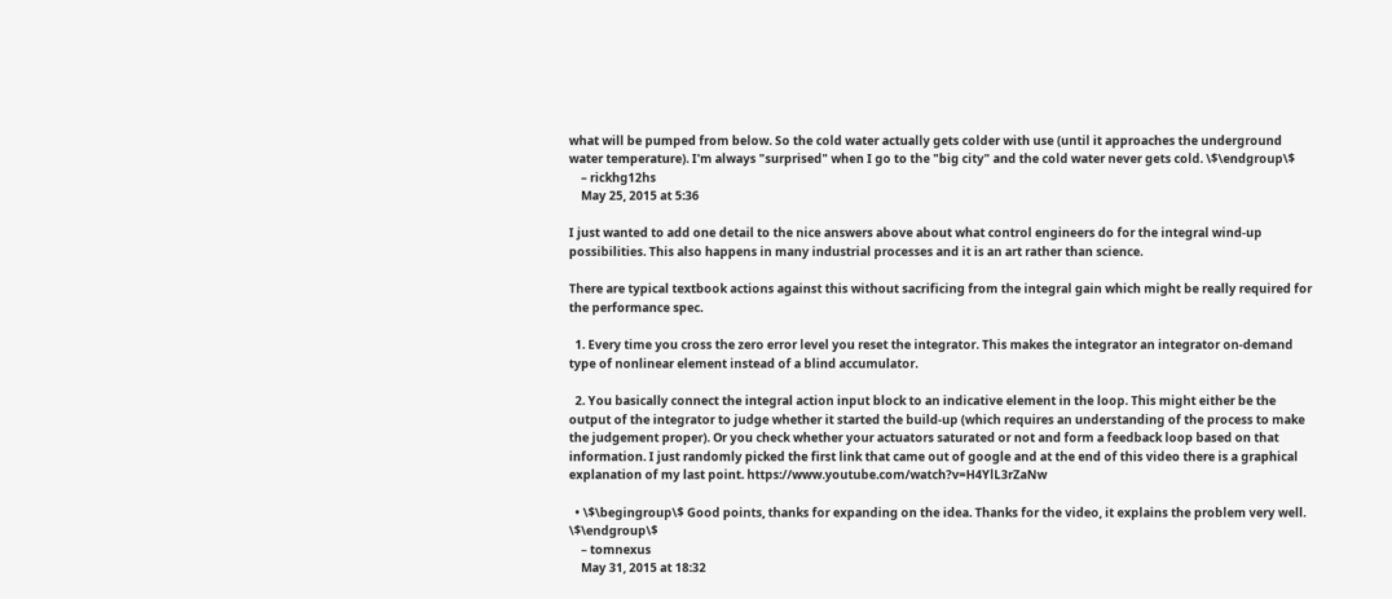what will be pumped from below. So the cold water actually gets colder with use (until it approaches the underground water temperature). I'm always "surprised" when I go to the "big city" and the cold water never gets cold. \$\endgroup\$
    – rickhg12hs
    May 25, 2015 at 5:36

I just wanted to add one detail to the nice answers above about what control engineers do for the integral wind-up possibilities. This also happens in many industrial processes and it is an art rather than science.

There are typical textbook actions against this without sacrificing from the integral gain which might be really required for the performance spec.

  1. Every time you cross the zero error level you reset the integrator. This makes the integrator an integrator on-demand type of nonlinear element instead of a blind accumulator.

  2. You basically connect the integral action input block to an indicative element in the loop. This might either be the output of the integrator to judge whether it started the build-up (which requires an understanding of the process to make the judgement proper). Or you check whether your actuators saturated or not and form a feedback loop based on that information. I just randomly picked the first link that came out of google and at the end of this video there is a graphical explanation of my last point. https://www.youtube.com/watch?v=H4YlL3rZaNw

  • \$\begingroup\$ Good points, thanks for expanding on the idea. Thanks for the video, it explains the problem very well. \$\endgroup\$
    – tomnexus
    May 31, 2015 at 18:32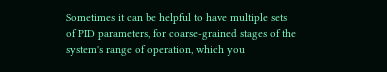Sometimes it can be helpful to have multiple sets of PID parameters, for coarse-grained stages of the system's range of operation, which you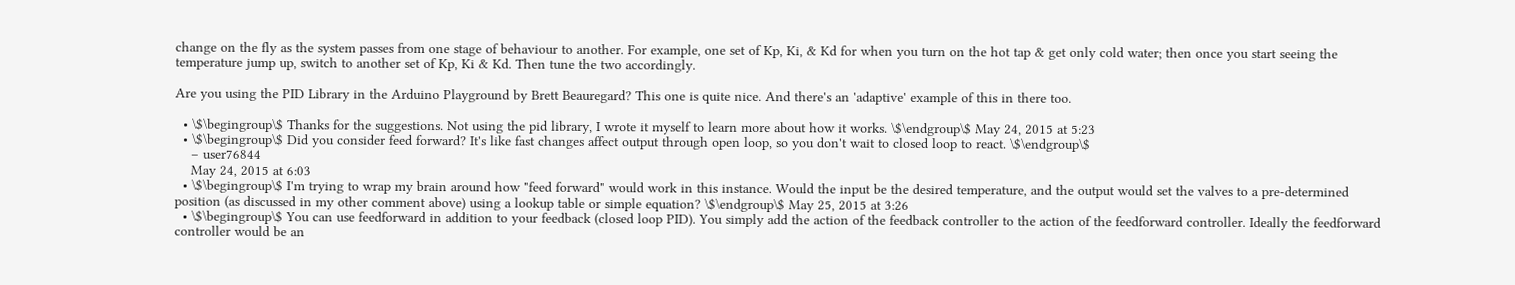change on the fly as the system passes from one stage of behaviour to another. For example, one set of Kp, Ki, & Kd for when you turn on the hot tap & get only cold water; then once you start seeing the temperature jump up, switch to another set of Kp, Ki & Kd. Then tune the two accordingly.

Are you using the PID Library in the Arduino Playground by Brett Beauregard? This one is quite nice. And there's an 'adaptive' example of this in there too.

  • \$\begingroup\$ Thanks for the suggestions. Not using the pid library, I wrote it myself to learn more about how it works. \$\endgroup\$ May 24, 2015 at 5:23
  • \$\begingroup\$ Did you consider feed forward? It's like fast changes affect output through open loop, so you don't wait to closed loop to react. \$\endgroup\$
    – user76844
    May 24, 2015 at 6:03
  • \$\begingroup\$ I'm trying to wrap my brain around how "feed forward" would work in this instance. Would the input be the desired temperature, and the output would set the valves to a pre-determined position (as discussed in my other comment above) using a lookup table or simple equation? \$\endgroup\$ May 25, 2015 at 3:26
  • \$\begingroup\$ You can use feedforward in addition to your feedback (closed loop PID). You simply add the action of the feedback controller to the action of the feedforward controller. Ideally the feedforward controller would be an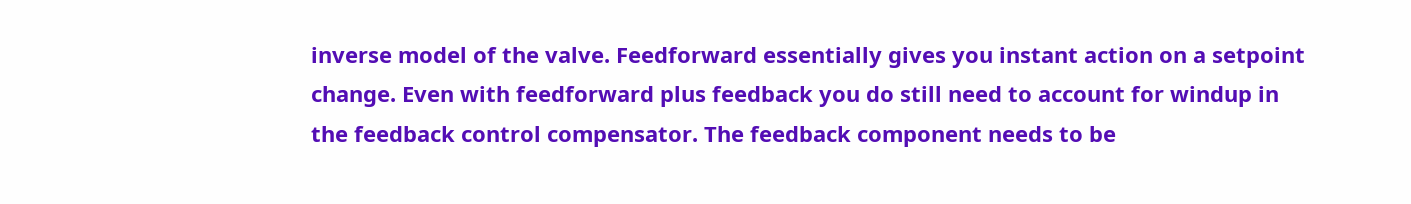inverse model of the valve. Feedforward essentially gives you instant action on a setpoint change. Even with feedforward plus feedback you do still need to account for windup in the feedback control compensator. The feedback component needs to be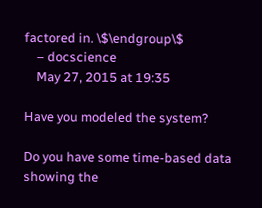factored in. \$\endgroup\$
    – docscience
    May 27, 2015 at 19:35

Have you modeled the system?

Do you have some time-based data showing the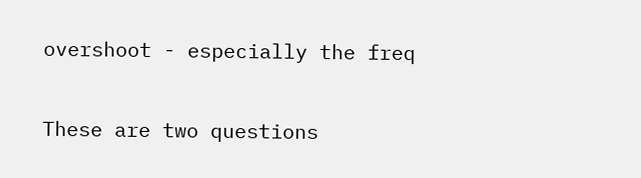overshoot - especially the freq

These are two questions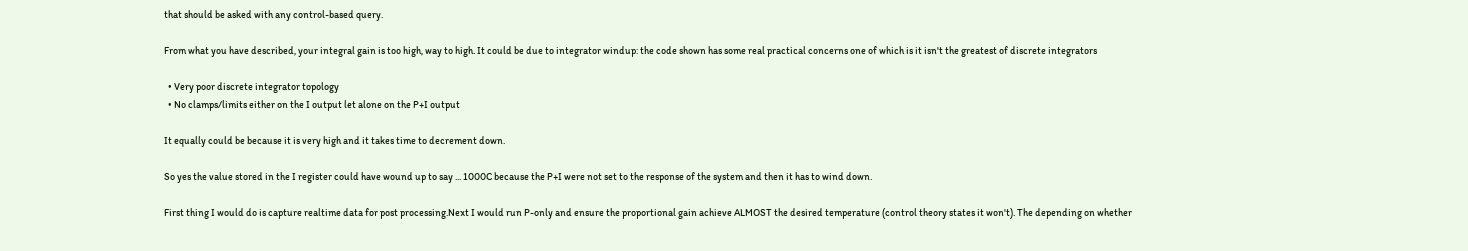that should be asked with any control-based query.

From what you have described, your integral gain is too high, way to high. It could be due to integrator windup: the code shown has some real practical concerns one of which is it isn't the greatest of discrete integrators

  • Very poor discrete integrator topology
  • No clamps/limits either on the I output let alone on the P+I output

It equally could be because it is very high and it takes time to decrement down.

So yes the value stored in the I register could have wound up to say ... 1000C because the P+I were not set to the response of the system and then it has to wind down.

First thing I would do is capture realtime data for post processing.Next I would run P-only and ensure the proportional gain achieve ALMOST the desired temperature (control theory states it won't). The depending on whether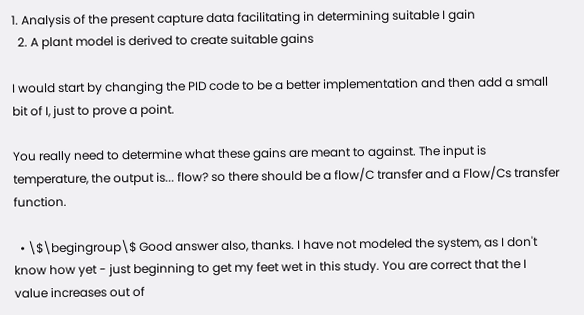1. Analysis of the present capture data facilitating in determining suitable I gain
  2. A plant model is derived to create suitable gains

I would start by changing the PID code to be a better implementation and then add a small bit of I, just to prove a point.

You really need to determine what these gains are meant to against. The input is temperature, the output is... flow? so there should be a flow/C transfer and a Flow/Cs transfer function.

  • \$\begingroup\$ Good answer also, thanks. I have not modeled the system, as I don't know how yet - just beginning to get my feet wet in this study. You are correct that the I value increases out of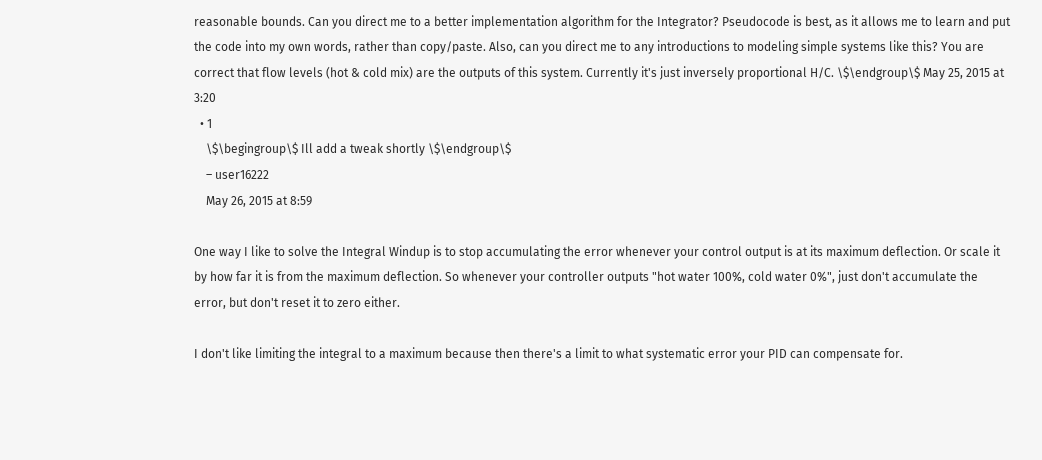reasonable bounds. Can you direct me to a better implementation algorithm for the Integrator? Pseudocode is best, as it allows me to learn and put the code into my own words, rather than copy/paste. Also, can you direct me to any introductions to modeling simple systems like this? You are correct that flow levels (hot & cold mix) are the outputs of this system. Currently it's just inversely proportional H/C. \$\endgroup\$ May 25, 2015 at 3:20
  • 1
    \$\begingroup\$ Ill add a tweak shortly \$\endgroup\$
    – user16222
    May 26, 2015 at 8:59

One way I like to solve the Integral Windup is to stop accumulating the error whenever your control output is at its maximum deflection. Or scale it by how far it is from the maximum deflection. So whenever your controller outputs "hot water 100%, cold water 0%", just don't accumulate the error, but don't reset it to zero either.

I don't like limiting the integral to a maximum because then there's a limit to what systematic error your PID can compensate for.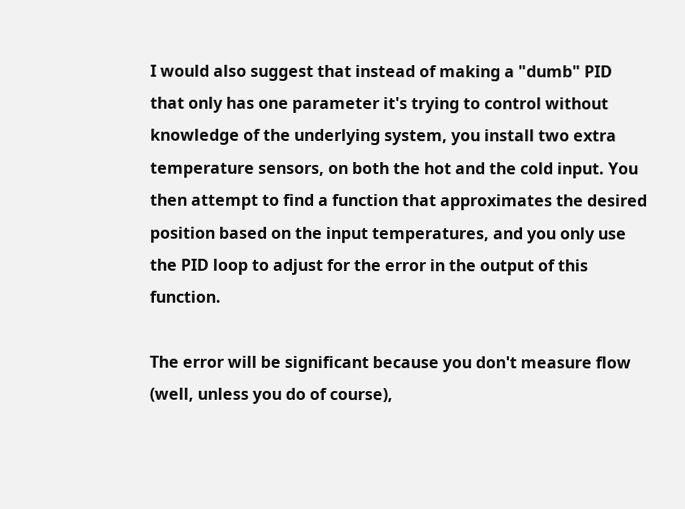I would also suggest that instead of making a "dumb" PID that only has one parameter it's trying to control without knowledge of the underlying system, you install two extra temperature sensors, on both the hot and the cold input. You then attempt to find a function that approximates the desired position based on the input temperatures, and you only use the PID loop to adjust for the error in the output of this function.

The error will be significant because you don't measure flow (well, unless you do of course),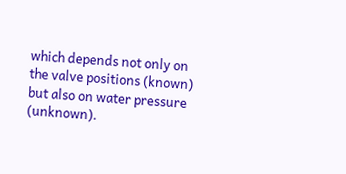which depends not only on the valve positions (known) but also on water pressure (unknown).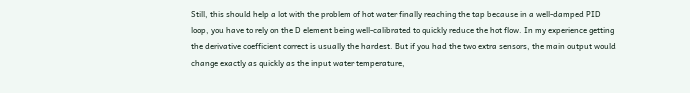Still, this should help a lot with the problem of hot water finally reaching the tap because in a well-damped PID loop, you have to rely on the D element being well-calibrated to quickly reduce the hot flow. In my experience getting the derivative coefficient correct is usually the hardest. But if you had the two extra sensors, the main output would change exactly as quickly as the input water temperature,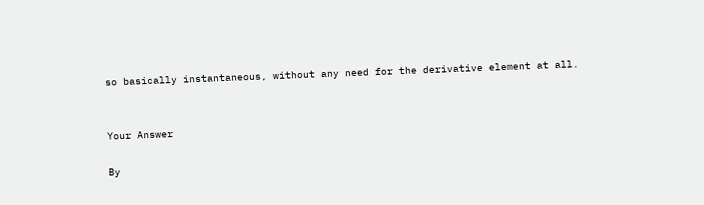so basically instantaneous, without any need for the derivative element at all.


Your Answer

By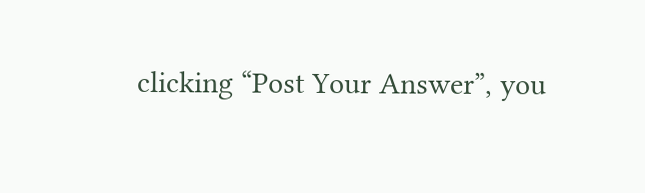clicking “Post Your Answer”, you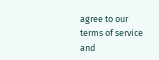agree to our terms of service and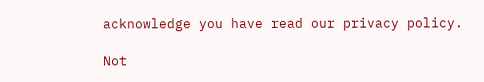acknowledge you have read our privacy policy.

Not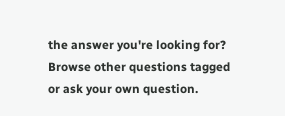the answer you're looking for? Browse other questions tagged or ask your own question.